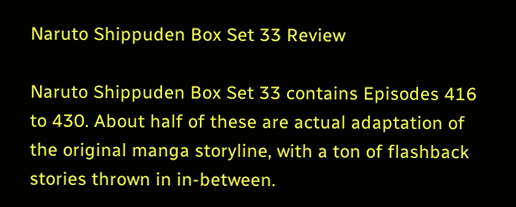Naruto Shippuden Box Set 33 Review

Naruto Shippuden Box Set 33 contains Episodes 416 to 430. About half of these are actual adaptation of the original manga storyline, with a ton of flashback stories thrown in in-between.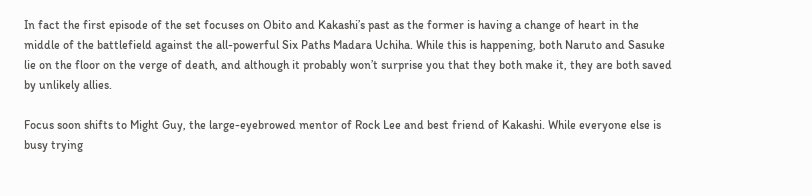In fact the first episode of the set focuses on Obito and Kakashi’s past as the former is having a change of heart in the middle of the battlefield against the all-powerful Six Paths Madara Uchiha. While this is happening, both Naruto and Sasuke lie on the floor on the verge of death, and although it probably won’t surprise you that they both make it, they are both saved by unlikely allies.

Focus soon shifts to Might Guy, the large-eyebrowed mentor of Rock Lee and best friend of Kakashi. While everyone else is busy trying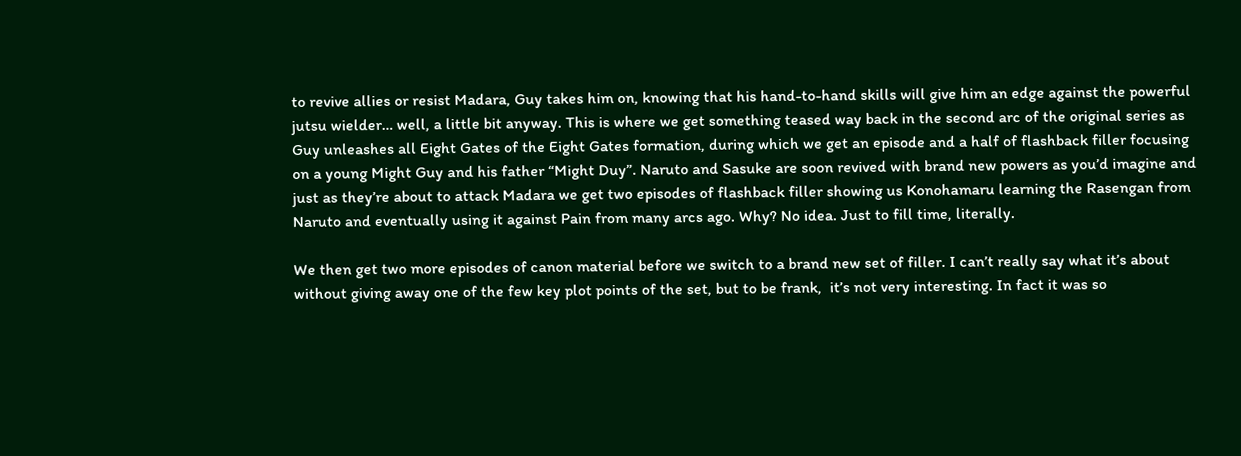to revive allies or resist Madara, Guy takes him on, knowing that his hand-to-hand skills will give him an edge against the powerful jutsu wielder… well, a little bit anyway. This is where we get something teased way back in the second arc of the original series as Guy unleashes all Eight Gates of the Eight Gates formation, during which we get an episode and a half of flashback filler focusing on a young Might Guy and his father “Might Duy”. Naruto and Sasuke are soon revived with brand new powers as you’d imagine and just as they’re about to attack Madara we get two episodes of flashback filler showing us Konohamaru learning the Rasengan from Naruto and eventually using it against Pain from many arcs ago. Why? No idea. Just to fill time, literally.

We then get two more episodes of canon material before we switch to a brand new set of filler. I can’t really say what it’s about without giving away one of the few key plot points of the set, but to be frank,  it’s not very interesting. In fact it was so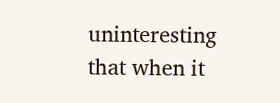uninteresting that when it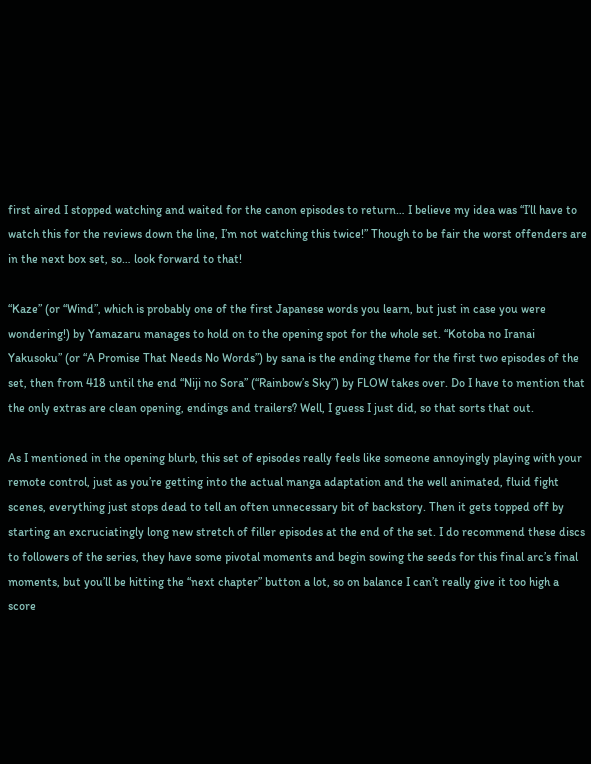first aired I stopped watching and waited for the canon episodes to return… I believe my idea was “I’ll have to watch this for the reviews down the line, I’m not watching this twice!” Though to be fair the worst offenders are in the next box set, so… look forward to that!

“Kaze” (or “Wind”, which is probably one of the first Japanese words you learn, but just in case you were wondering!) by Yamazaru manages to hold on to the opening spot for the whole set. “Kotoba no Iranai Yakusoku” (or “A Promise That Needs No Words”) by sana is the ending theme for the first two episodes of the set, then from 418 until the end “Niji no Sora” (“Rainbow’s Sky”) by FLOW takes over. Do I have to mention that the only extras are clean opening, endings and trailers? Well, I guess I just did, so that sorts that out.

As I mentioned in the opening blurb, this set of episodes really feels like someone annoyingly playing with your remote control, just as you’re getting into the actual manga adaptation and the well animated, fluid fight scenes, everything just stops dead to tell an often unnecessary bit of backstory. Then it gets topped off by starting an excruciatingly long new stretch of filler episodes at the end of the set. I do recommend these discs to followers of the series, they have some pivotal moments and begin sowing the seeds for this final arc’s final moments, but you’ll be hitting the “next chapter” button a lot, so on balance I can’t really give it too high a score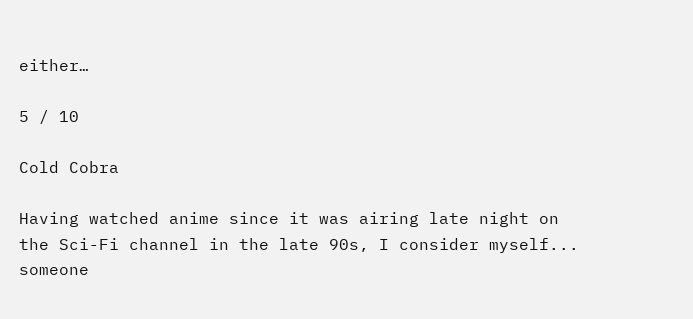either…

5 / 10

Cold Cobra

Having watched anime since it was airing late night on the Sci-Fi channel in the late 90s, I consider myself... someone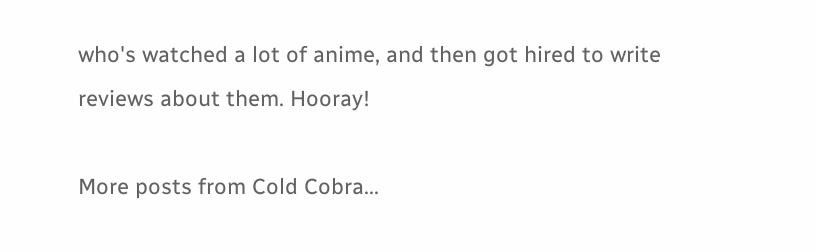who's watched a lot of anime, and then got hired to write reviews about them. Hooray!

More posts from Cold Cobra...